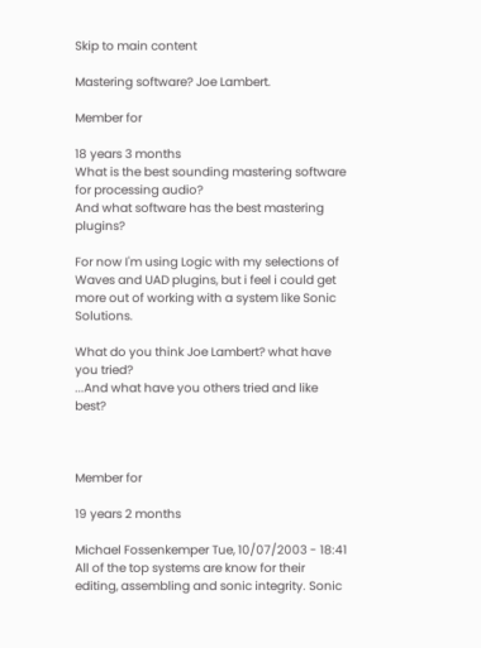Skip to main content

Mastering software? Joe Lambert.

Member for

18 years 3 months
What is the best sounding mastering software for processing audio?
And what software has the best mastering plugins?

For now I'm using Logic with my selections of Waves and UAD plugins, but i feel i could get more out of working with a system like Sonic Solutions.

What do you think Joe Lambert? what have you tried?
...And what have you others tried and like best?



Member for

19 years 2 months

Michael Fossenkemper Tue, 10/07/2003 - 18:41
All of the top systems are know for their editing, assembling and sonic integrity. Sonic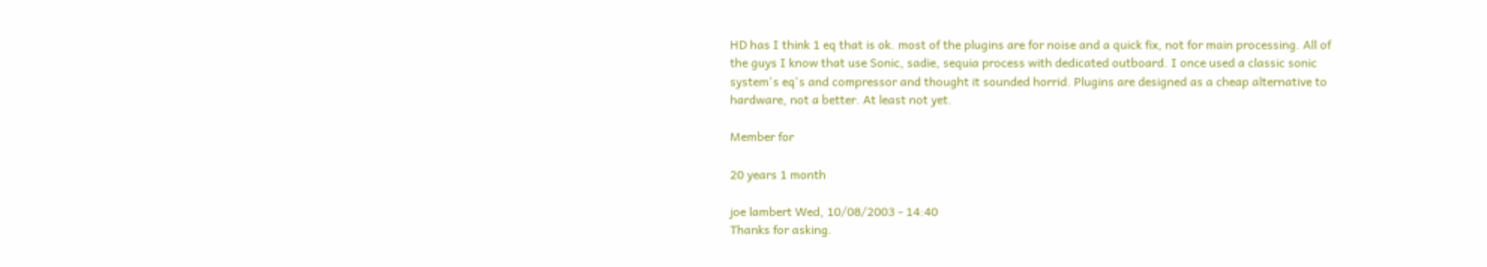HD has I think 1 eq that is ok. most of the plugins are for noise and a quick fix, not for main processing. All of the guys I know that use Sonic, sadie, sequia process with dedicated outboard. I once used a classic sonic system's eq's and compressor and thought it sounded horrid. Plugins are designed as a cheap alternative to hardware, not a better. At least not yet.

Member for

20 years 1 month

joe lambert Wed, 10/08/2003 - 14:40
Thanks for asking.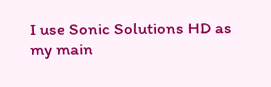I use Sonic Solutions HD as my main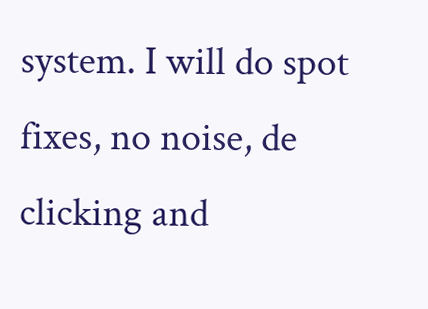system. I will do spot fixes, no noise, de clicking and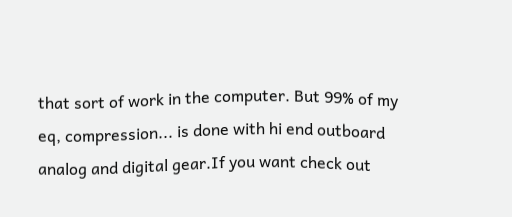that sort of work in the computer. But 99% of my eq, compression... is done with hi end outboard analog and digital gear.If you want check out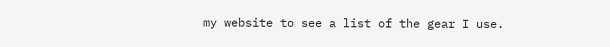my website to see a list of the gear I use.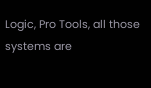Logic, Pro Tools, all those systems are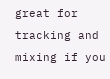great for tracking and mixing if you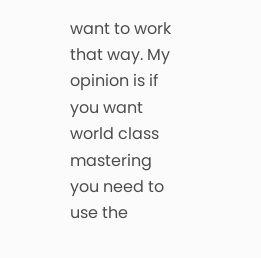want to work that way. My opinion is if you want world class mastering you need to use the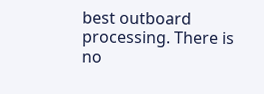best outboard processing. There is no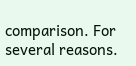comparison. For several reasons.